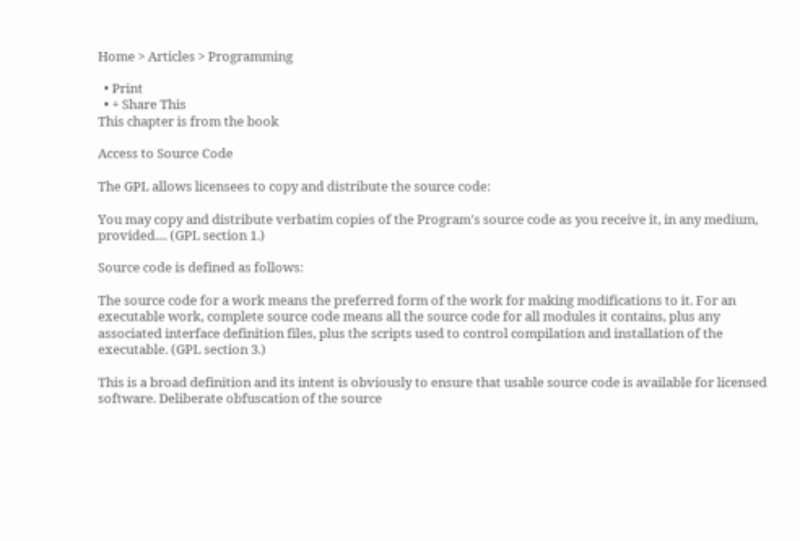Home > Articles > Programming

  • Print
  • + Share This
This chapter is from the book

Access to Source Code

The GPL allows licensees to copy and distribute the source code:

You may copy and distribute verbatim copies of the Program's source code as you receive it, in any medium, provided.... (GPL section 1.)

Source code is defined as follows:

The source code for a work means the preferred form of the work for making modifications to it. For an executable work, complete source code means all the source code for all modules it contains, plus any associated interface definition files, plus the scripts used to control compilation and installation of the executable. (GPL section 3.)

This is a broad definition and its intent is obviously to ensure that usable source code is available for licensed software. Deliberate obfuscation of the source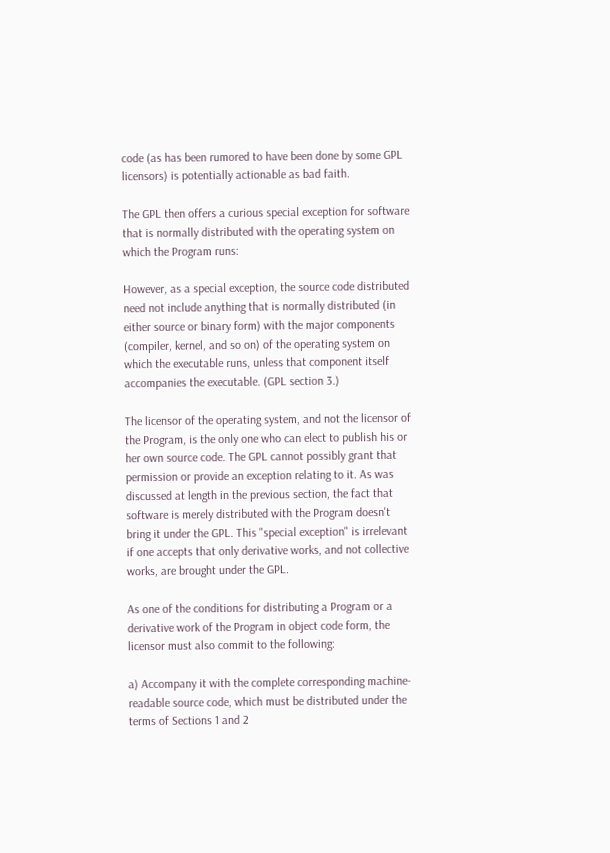code (as has been rumored to have been done by some GPL licensors) is potentially actionable as bad faith.

The GPL then offers a curious special exception for software that is normally distributed with the operating system on which the Program runs:

However, as a special exception, the source code distributed need not include anything that is normally distributed (in either source or binary form) with the major components (compiler, kernel, and so on) of the operating system on which the executable runs, unless that component itself accompanies the executable. (GPL section 3.)

The licensor of the operating system, and not the licensor of the Program, is the only one who can elect to publish his or her own source code. The GPL cannot possibly grant that permission or provide an exception relating to it. As was discussed at length in the previous section, the fact that software is merely distributed with the Program doesn't bring it under the GPL. This "special exception" is irrelevant if one accepts that only derivative works, and not collective works, are brought under the GPL.

As one of the conditions for distributing a Program or a derivative work of the Program in object code form, the licensor must also commit to the following:

a) Accompany it with the complete corresponding machine-readable source code, which must be distributed under the terms of Sections 1 and 2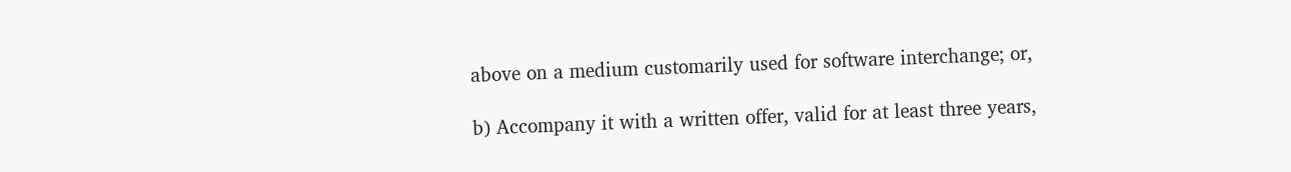above on a medium customarily used for software interchange; or,

b) Accompany it with a written offer, valid for at least three years,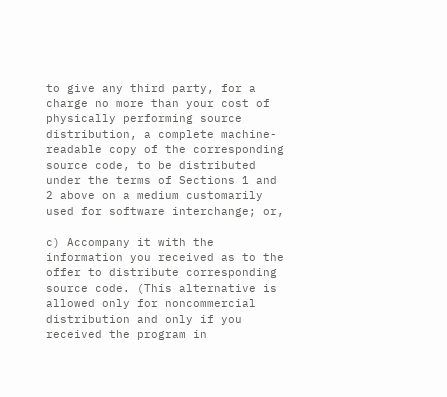to give any third party, for a charge no more than your cost of physically performing source distribution, a complete machine-readable copy of the corresponding source code, to be distributed under the terms of Sections 1 and 2 above on a medium customarily used for software interchange; or,

c) Accompany it with the information you received as to the offer to distribute corresponding source code. (This alternative is allowed only for noncommercial distribution and only if you received the program in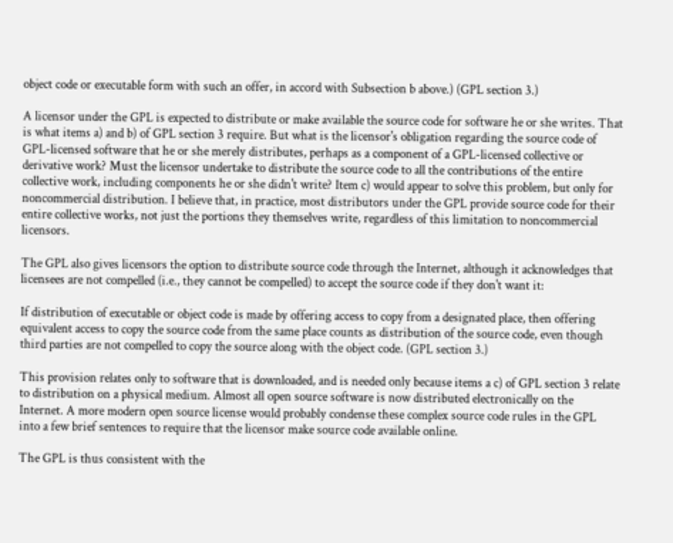object code or executable form with such an offer, in accord with Subsection b above.) (GPL section 3.)

A licensor under the GPL is expected to distribute or make available the source code for software he or she writes. That is what items a) and b) of GPL section 3 require. But what is the licensor's obligation regarding the source code of GPL-licensed software that he or she merely distributes, perhaps as a component of a GPL-licensed collective or derivative work? Must the licensor undertake to distribute the source code to all the contributions of the entire collective work, including components he or she didn't write? Item c) would appear to solve this problem, but only for noncommercial distribution. I believe that, in practice, most distributors under the GPL provide source code for their entire collective works, not just the portions they themselves write, regardless of this limitation to noncommercial licensors.

The GPL also gives licensors the option to distribute source code through the Internet, although it acknowledges that licensees are not compelled (i.e., they cannot be compelled) to accept the source code if they don't want it:

If distribution of executable or object code is made by offering access to copy from a designated place, then offering equivalent access to copy the source code from the same place counts as distribution of the source code, even though third parties are not compelled to copy the source along with the object code. (GPL section 3.)

This provision relates only to software that is downloaded, and is needed only because items a c) of GPL section 3 relate to distribution on a physical medium. Almost all open source software is now distributed electronically on the Internet. A more modern open source license would probably condense these complex source code rules in the GPL into a few brief sentences to require that the licensor make source code available online.

The GPL is thus consistent with the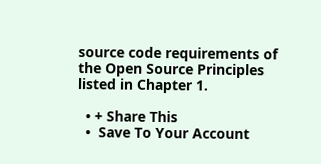source code requirements of the Open Source Principles listed in Chapter 1.

  • + Share This
  •  Save To Your Account